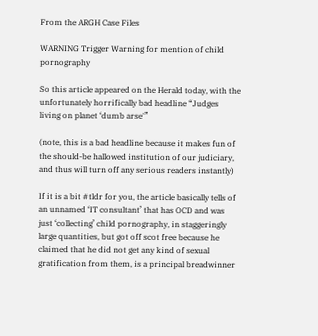From the ARGH Case Files

WARNING Trigger Warning for mention of child pornography

So this article appeared on the Herald today, with the unfortunately horrifically bad headline “Judges living on planet ‘dumb arse'”

(note, this is a bad headline because it makes fun of the should-be hallowed institution of our judiciary, and thus will turn off any serious readers instantly)

If it is a bit #tldr for you, the article basically tells of an unnamed ‘IT consultant’ that has OCD and was just ‘collecting’ child pornography, in staggeringly large quantities, but got off scot free because he claimed that he did not get any kind of sexual gratification from them, is a principal breadwinner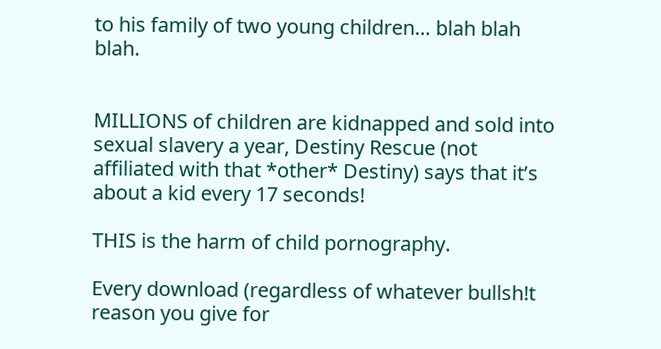to his family of two young children… blah blah blah.


MILLIONS of children are kidnapped and sold into sexual slavery a year, Destiny Rescue (not affiliated with that *other* Destiny) says that it’s about a kid every 17 seconds!

THIS is the harm of child pornography.

Every download (regardless of whatever bullsh!t reason you give for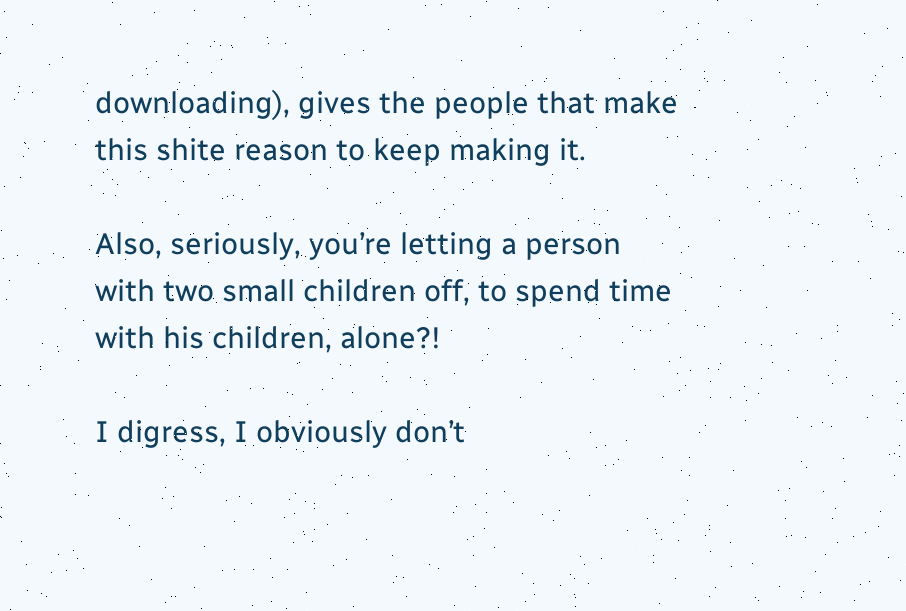downloading), gives the people that make this shite reason to keep making it.

Also, seriously, you’re letting a person with two small children off, to spend time with his children, alone?!

I digress, I obviously don’t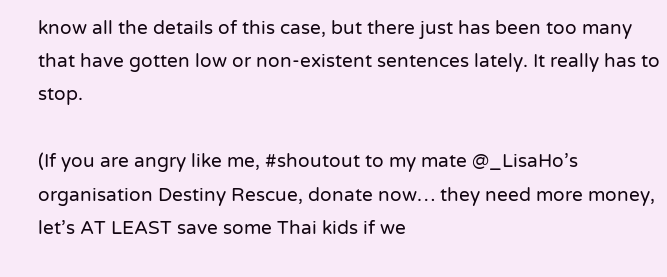know all the details of this case, but there just has been too many that have gotten low or non-existent sentences lately. It really has to stop.

(If you are angry like me, #shoutout to my mate @_LisaHo’s organisation Destiny Rescue, donate now… they need more money, let’s AT LEAST save some Thai kids if we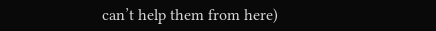can’t help them from here)